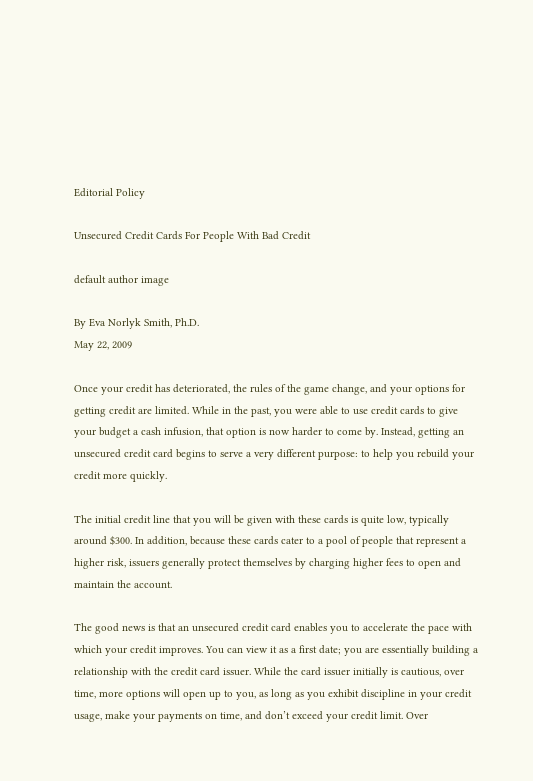Editorial Policy

Unsecured Credit Cards For People With Bad Credit

default author image

By Eva Norlyk Smith, Ph.D.
May 22, 2009

Once your credit has deteriorated, the rules of the game change, and your options for getting credit are limited. While in the past, you were able to use credit cards to give your budget a cash infusion, that option is now harder to come by. Instead, getting an unsecured credit card begins to serve a very different purpose: to help you rebuild your credit more quickly.

The initial credit line that you will be given with these cards is quite low, typically around $300. In addition, because these cards cater to a pool of people that represent a higher risk, issuers generally protect themselves by charging higher fees to open and maintain the account.

The good news is that an unsecured credit card enables you to accelerate the pace with which your credit improves. You can view it as a first date; you are essentially building a relationship with the credit card issuer. While the card issuer initially is cautious, over time, more options will open up to you, as long as you exhibit discipline in your credit usage, make your payments on time, and don’t exceed your credit limit. Over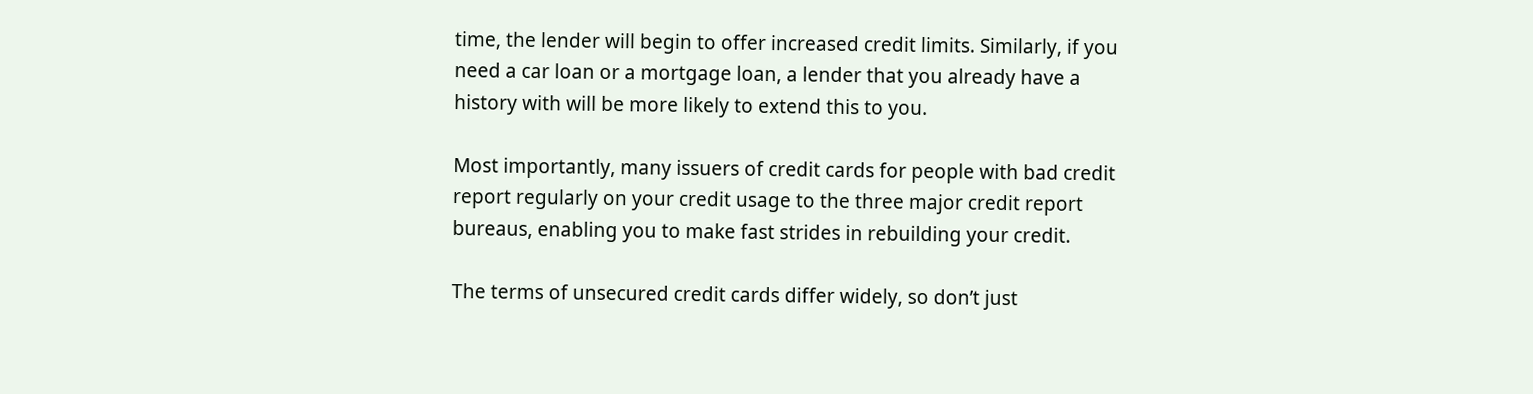time, the lender will begin to offer increased credit limits. Similarly, if you need a car loan or a mortgage loan, a lender that you already have a history with will be more likely to extend this to you.

Most importantly, many issuers of credit cards for people with bad credit report regularly on your credit usage to the three major credit report bureaus, enabling you to make fast strides in rebuilding your credit.

The terms of unsecured credit cards differ widely, so don’t just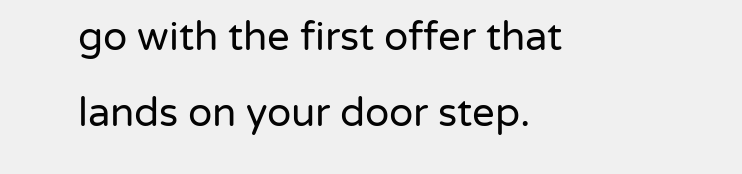go with the first offer that lands on your door step.